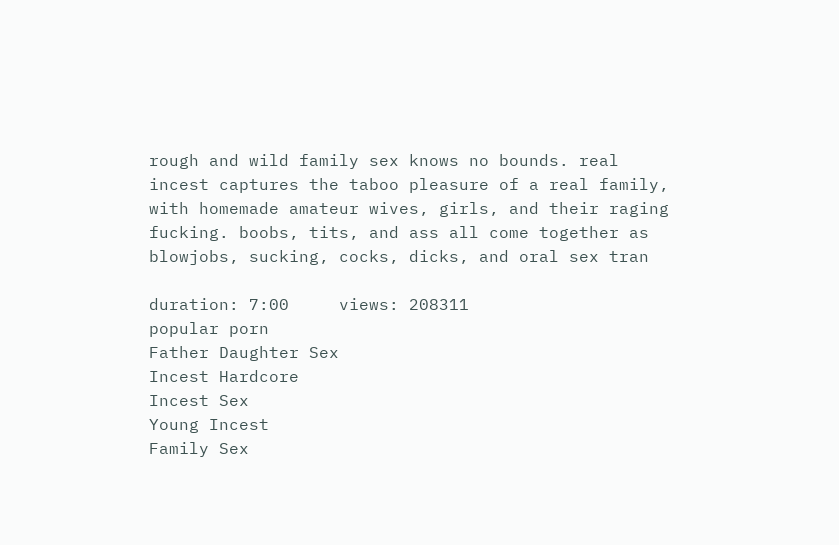rough and wild family sex knows no bounds. real incest captures the taboo pleasure of a real family, with homemade amateur wives, girls, and their raging fucking. boobs, tits, and ass all come together as blowjobs, sucking, cocks, dicks, and oral sex tran

duration: 7:00     views: 208311
popular porn
Father Daughter Sex
Incest Hardcore
Incest Sex
Young Incest
Family Sex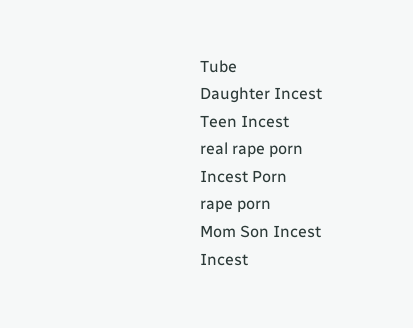Tube
Daughter Incest
Teen Incest
real rape porn
Incest Porn
rape porn
Mom Son Incest
Incest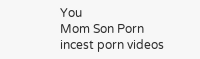You
Mom Son Porn
incest porn videos